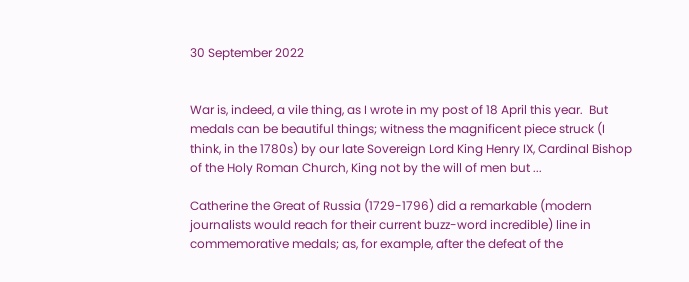30 September 2022


War is, indeed, a vile thing, as I wrote in my post of 18 April this year.  But medals can be beautiful things; witness the magnificent piece struck (I think, in the 1780s) by our late Sovereign Lord King Henry IX, Cardinal Bishop of the Holy Roman Church, King not by the will of men but ...

Catherine the Great of Russia (1729-1796) did a remarkable (modern journalists would reach for their current buzz-word incredible) line in commemorative medals; as, for example, after the defeat of the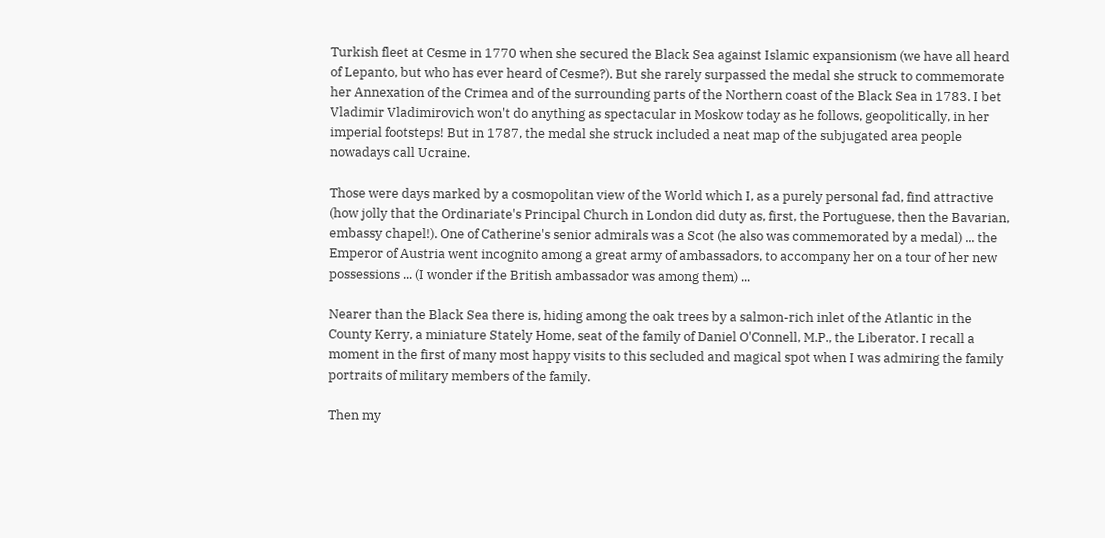Turkish fleet at Cesme in 1770 when she secured the Black Sea against Islamic expansionism (we have all heard of Lepanto, but who has ever heard of Cesme?). But she rarely surpassed the medal she struck to commemorate her Annexation of the Crimea and of the surrounding parts of the Northern coast of the Black Sea in 1783. I bet Vladimir Vladimirovich won't do anything as spectacular in Moskow today as he follows, geopolitically, in her imperial footsteps! But in 1787, the medal she struck included a neat map of the subjugated area people nowadays call Ucraine.

Those were days marked by a cosmopolitan view of the World which I, as a purely personal fad, find attractive (how jolly that the Ordinariate's Principal Church in London did duty as, first, the Portuguese, then the Bavarian, embassy chapel!). One of Catherine's senior admirals was a Scot (he also was commemorated by a medal) ... the Emperor of Austria went incognito among a great army of ambassadors, to accompany her on a tour of her new possessions ... (I wonder if the British ambassador was among them) ...

Nearer than the Black Sea there is, hiding among the oak trees by a salmon-rich inlet of the Atlantic in the County Kerry, a miniature Stately Home, seat of the family of Daniel O'Connell, M.P., the Liberator. I recall a moment in the first of many most happy visits to this secluded and magical spot when I was admiring the family portraits of military members of the family.

Then my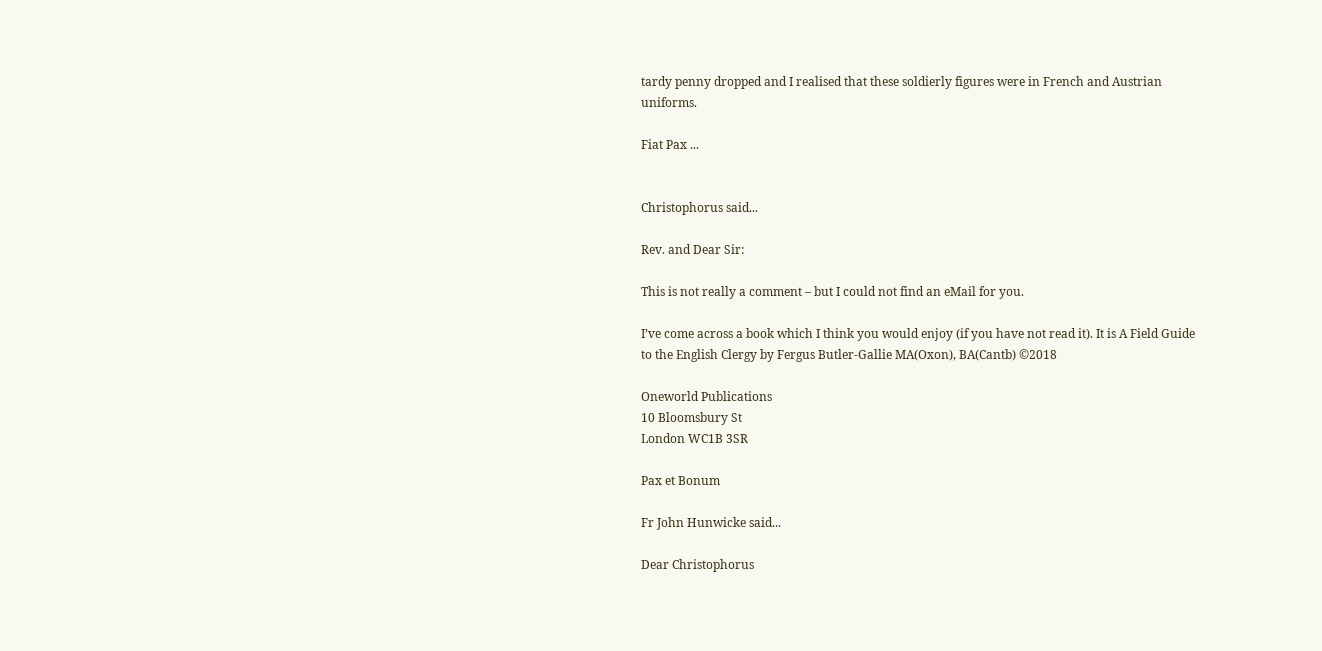tardy penny dropped and I realised that these soldierly figures were in French and Austrian uniforms.

Fiat Pax ...


Christophorus said...

Rev. and Dear Sir:

This is not really a comment – but I could not find an eMail for you.

I’ve come across a book which I think you would enjoy (if you have not read it). It is A Field Guide to the English Clergy by Fergus Butler-Gallie MA(Oxon), BA(Cantb) ©2018

Oneworld Publications
10 Bloomsbury St
London WC1B 3SR

Pax et Bonum

Fr John Hunwicke said...

Dear Christophorus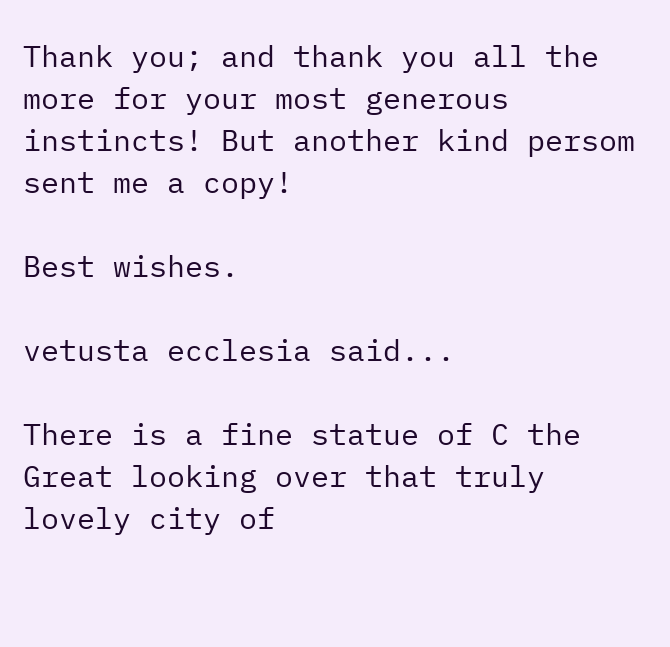Thank you; and thank you all the more for your most generous instincts! But another kind persom sent me a copy!

Best wishes.

vetusta ecclesia said...

There is a fine statue of C the Great looking over that truly lovely city of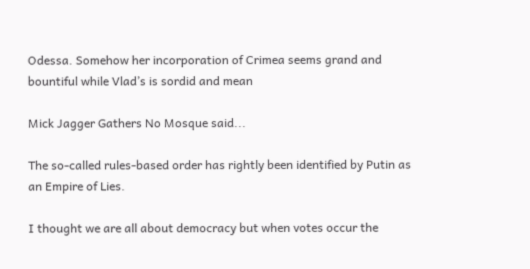Odessa. Somehow her incorporation of Crimea seems grand and bountiful while Vlad’s is sordid and mean

Mick Jagger Gathers No Mosque said...

The so-called rules-based order has rightly been identified by Putin as an Empire of Lies.

I thought we are all about democracy but when votes occur the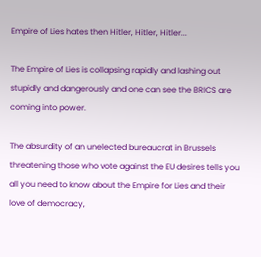Empire of Lies hates then Hitler, Hitler, Hitler...

The Empire of Lies is collapsing rapidly and lashing out stupidly and dangerously and one can see the BRICS are coming into power.

The absurdity of an unelected bureaucrat in Brussels threatening those who vote against the EU desires tells you all you need to know about the Empire for Lies and their love of democracy,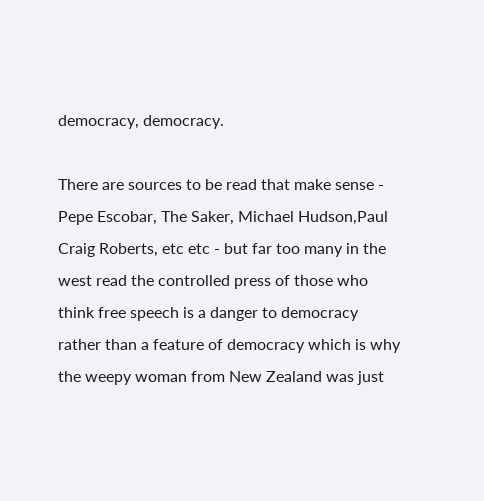democracy, democracy.

There are sources to be read that make sense - Pepe Escobar, The Saker, Michael Hudson,Paul Craig Roberts, etc etc - but far too many in the west read the controlled press of those who think free speech is a danger to democracy rather than a feature of democracy which is why the weepy woman from New Zealand was just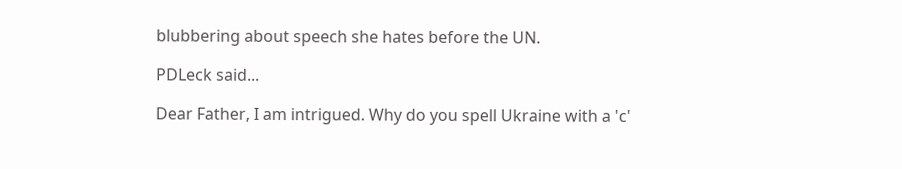blubbering about speech she hates before the UN.

PDLeck said...

Dear Father, I am intrigued. Why do you spell Ukraine with a 'c'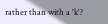rather than with a 'k'?